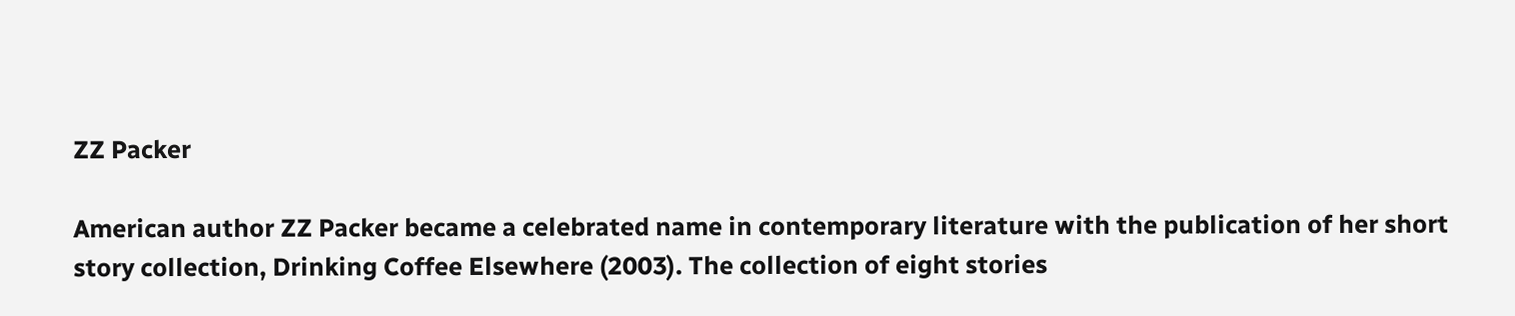ZZ Packer

American author ZZ Packer became a celebrated name in contemporary literature with the publication of her short story collection, Drinking Coffee Elsewhere (2003). The collection of eight stories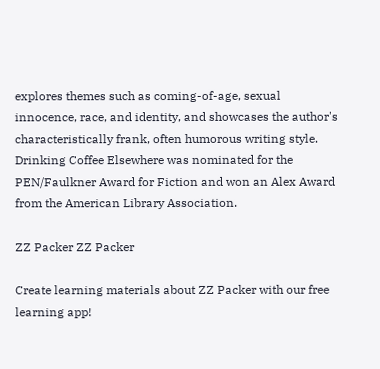explores themes such as coming-of-age, sexual innocence, race, and identity, and showcases the author's characteristically frank, often humorous writing style. Drinking Coffee Elsewhere was nominated for the PEN/Faulkner Award for Fiction and won an Alex Award from the American Library Association.

ZZ Packer ZZ Packer

Create learning materials about ZZ Packer with our free learning app!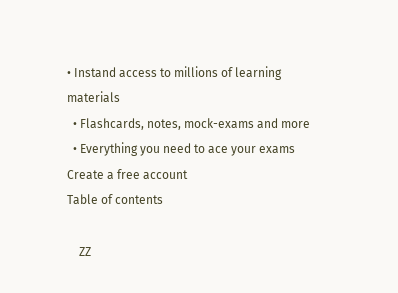• Instand access to millions of learning materials
  • Flashcards, notes, mock-exams and more
  • Everything you need to ace your exams
Create a free account
Table of contents

    ZZ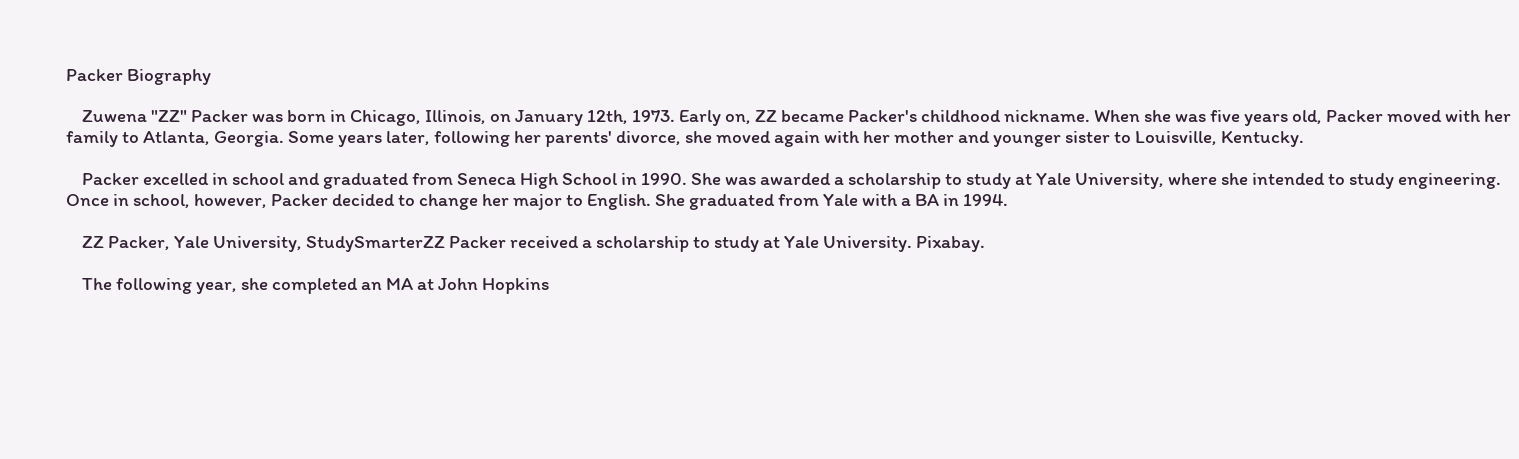Packer Biography

    Zuwena "ZZ" Packer was born in Chicago, Illinois, on January 12th, 1973. Early on, ZZ became Packer's childhood nickname. When she was five years old, Packer moved with her family to Atlanta, Georgia. Some years later, following her parents' divorce, she moved again with her mother and younger sister to Louisville, Kentucky.

    Packer excelled in school and graduated from Seneca High School in 1990. She was awarded a scholarship to study at Yale University, where she intended to study engineering. Once in school, however, Packer decided to change her major to English. She graduated from Yale with a BA in 1994.

    ZZ Packer, Yale University, StudySmarterZZ Packer received a scholarship to study at Yale University. Pixabay.

    The following year, she completed an MA at John Hopkins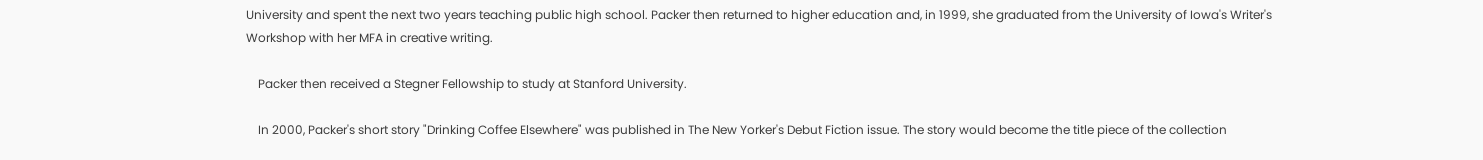University and spent the next two years teaching public high school. Packer then returned to higher education and, in 1999, she graduated from the University of Iowa's Writer's Workshop with her MFA in creative writing.

    Packer then received a Stegner Fellowship to study at Stanford University.

    In 2000, Packer's short story "Drinking Coffee Elsewhere" was published in The New Yorker's Debut Fiction issue. The story would become the title piece of the collection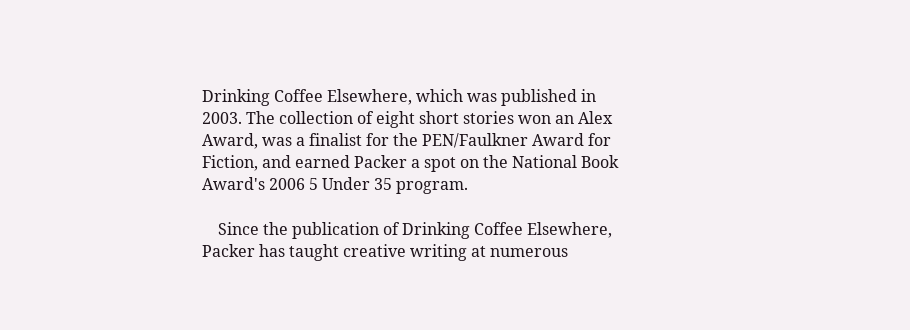Drinking Coffee Elsewhere, which was published in 2003. The collection of eight short stories won an Alex Award, was a finalist for the PEN/Faulkner Award for Fiction, and earned Packer a spot on the National Book Award's 2006 5 Under 35 program.

    Since the publication of Drinking Coffee Elsewhere, Packer has taught creative writing at numerous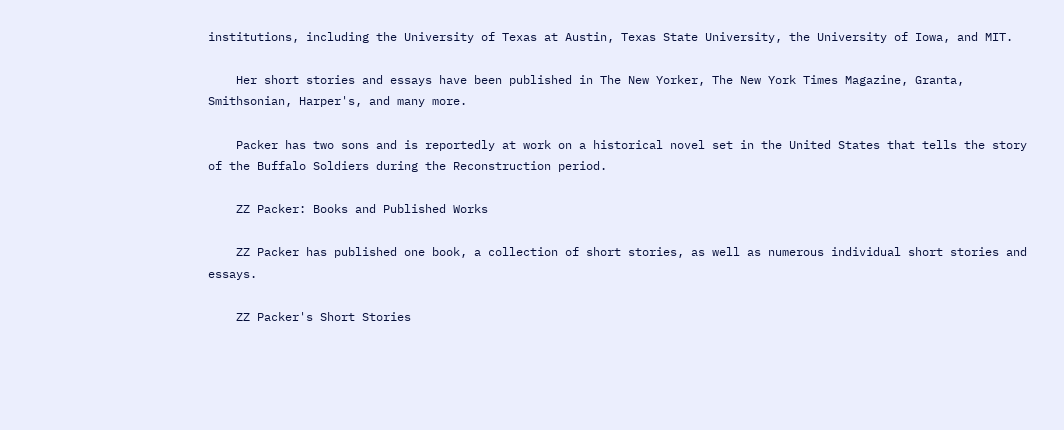institutions, including the University of Texas at Austin, Texas State University, the University of Iowa, and MIT.

    Her short stories and essays have been published in The New Yorker, The New York Times Magazine, Granta, Smithsonian, Harper's, and many more.

    Packer has two sons and is reportedly at work on a historical novel set in the United States that tells the story of the Buffalo Soldiers during the Reconstruction period.

    ZZ Packer: Books and Published Works

    ZZ Packer has published one book, a collection of short stories, as well as numerous individual short stories and essays.

    ZZ Packer's Short Stories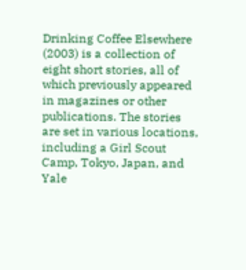Drinking Coffee Elsewhere (2003) is a collection of eight short stories, all of which previously appeared in magazines or other publications. The stories are set in various locations, including a Girl Scout Camp, Tokyo, Japan, and Yale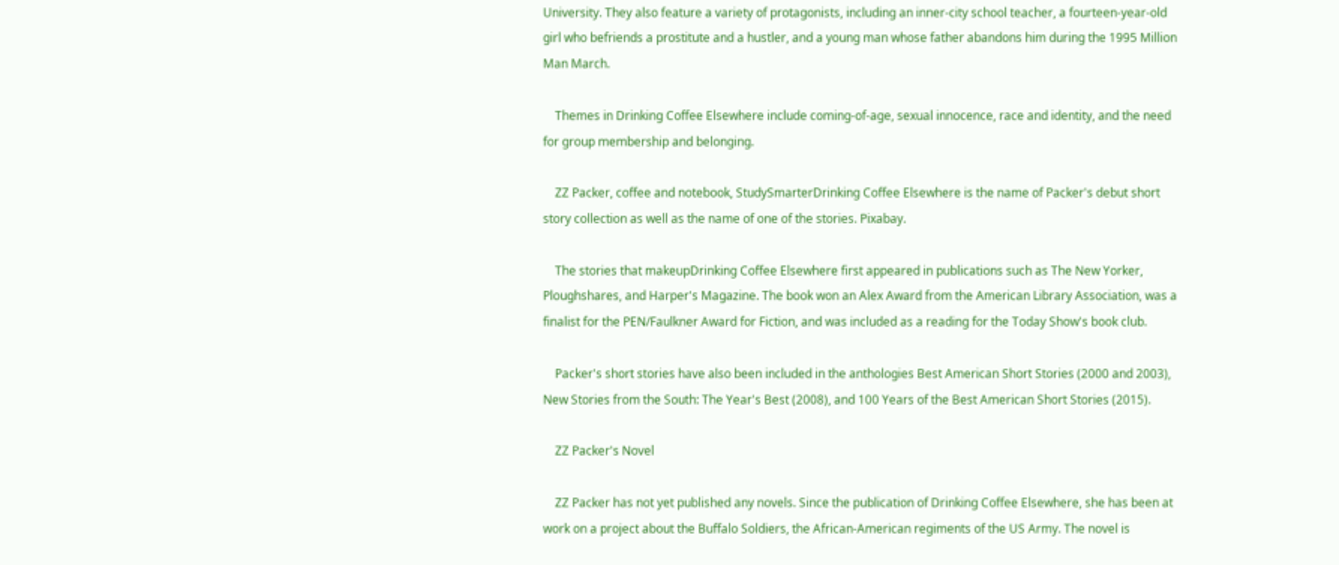University. They also feature a variety of protagonists, including an inner-city school teacher, a fourteen-year-old girl who befriends a prostitute and a hustler, and a young man whose father abandons him during the 1995 Million Man March.

    Themes in Drinking Coffee Elsewhere include coming-of-age, sexual innocence, race and identity, and the need for group membership and belonging.

    ZZ Packer, coffee and notebook, StudySmarterDrinking Coffee Elsewhere is the name of Packer's debut short story collection as well as the name of one of the stories. Pixabay.

    The stories that makeupDrinking Coffee Elsewhere first appeared in publications such as The New Yorker, Ploughshares, and Harper's Magazine. The book won an Alex Award from the American Library Association, was a finalist for the PEN/Faulkner Award for Fiction, and was included as a reading for the Today Show's book club.

    Packer's short stories have also been included in the anthologies Best American Short Stories (2000 and 2003), New Stories from the South: The Year's Best (2008), and 100 Years of the Best American Short Stories (2015).

    ZZ Packer's Novel

    ZZ Packer has not yet published any novels. Since the publication of Drinking Coffee Elsewhere, she has been at work on a project about the Buffalo Soldiers, the African-American regiments of the US Army. The novel is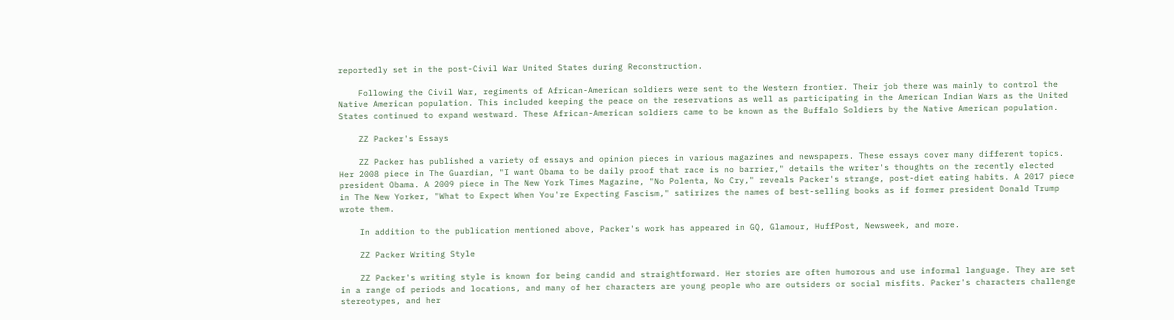reportedly set in the post-Civil War United States during Reconstruction.

    Following the Civil War, regiments of African-American soldiers were sent to the Western frontier. Their job there was mainly to control the Native American population. This included keeping the peace on the reservations as well as participating in the American Indian Wars as the United States continued to expand westward. These African-American soldiers came to be known as the Buffalo Soldiers by the Native American population.

    ZZ Packer's Essays

    ZZ Packer has published a variety of essays and opinion pieces in various magazines and newspapers. These essays cover many different topics. Her 2008 piece in The Guardian, "I want Obama to be daily proof that race is no barrier," details the writer's thoughts on the recently elected president Obama. A 2009 piece in The New York Times Magazine, "No Polenta, No Cry," reveals Packer's strange, post-diet eating habits. A 2017 piece in The New Yorker, "What to Expect When You're Expecting Fascism," satirizes the names of best-selling books as if former president Donald Trump wrote them.

    In addition to the publication mentioned above, Packer's work has appeared in GQ, Glamour, HuffPost, Newsweek, and more.

    ZZ Packer Writing Style

    ZZ Packer's writing style is known for being candid and straightforward. Her stories are often humorous and use informal language. They are set in a range of periods and locations, and many of her characters are young people who are outsiders or social misfits. Packer's characters challenge stereotypes, and her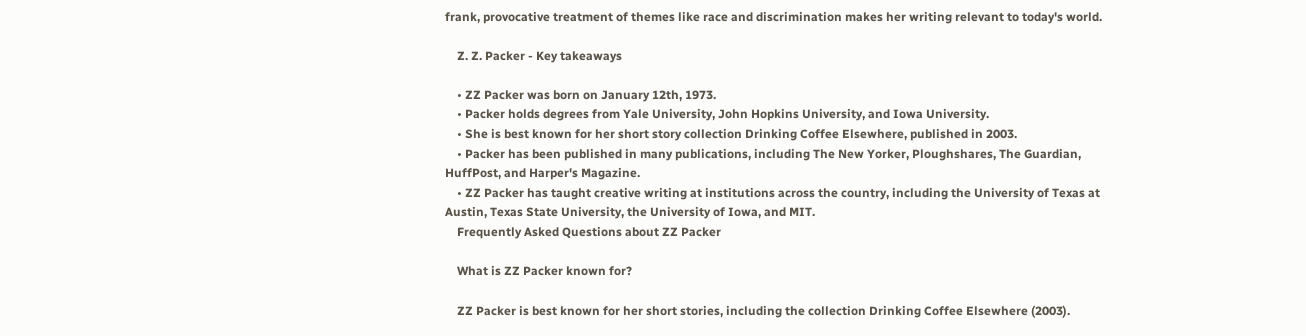frank, provocative treatment of themes like race and discrimination makes her writing relevant to today's world.

    Z. Z. Packer - Key takeaways

    • ZZ Packer was born on January 12th, 1973.
    • Packer holds degrees from Yale University, John Hopkins University, and Iowa University.
    • She is best known for her short story collection Drinking Coffee Elsewhere, published in 2003.
    • Packer has been published in many publications, including The New Yorker, Ploughshares, The Guardian, HuffPost, and Harper's Magazine.
    • ZZ Packer has taught creative writing at institutions across the country, including the University of Texas at Austin, Texas State University, the University of Iowa, and MIT.
    Frequently Asked Questions about ZZ Packer

    What is ZZ Packer known for?

    ZZ Packer is best known for her short stories, including the collection Drinking Coffee Elsewhere (2003).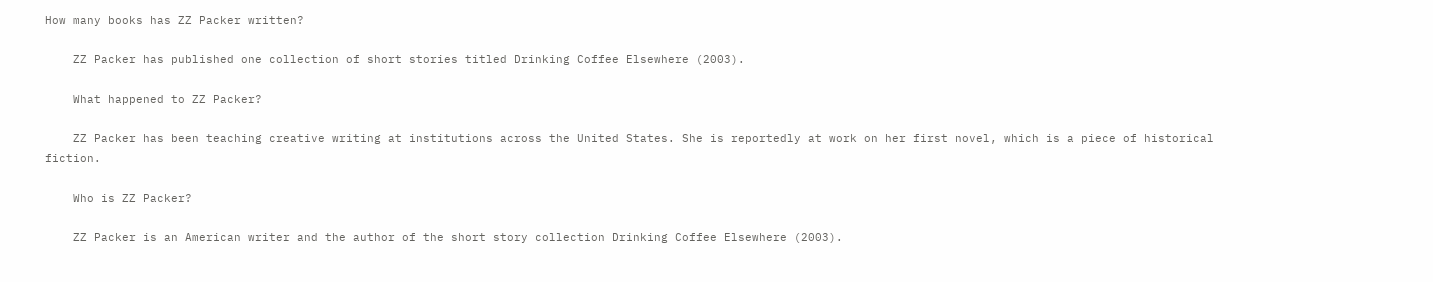How many books has ZZ Packer written?

    ZZ Packer has published one collection of short stories titled Drinking Coffee Elsewhere (2003).

    What happened to ZZ Packer?

    ZZ Packer has been teaching creative writing at institutions across the United States. She is reportedly at work on her first novel, which is a piece of historical fiction.

    Who is ZZ Packer?

    ZZ Packer is an American writer and the author of the short story collection Drinking Coffee Elsewhere (2003).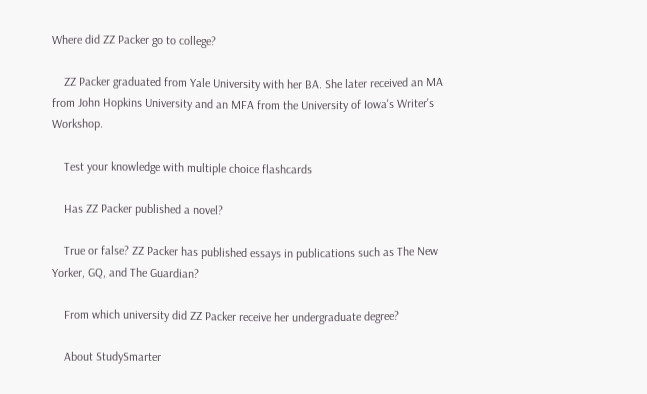Where did ZZ Packer go to college?

    ZZ Packer graduated from Yale University with her BA. She later received an MA from John Hopkins University and an MFA from the University of Iowa's Writer's Workshop.

    Test your knowledge with multiple choice flashcards

    Has ZZ Packer published a novel?

    True or false? ZZ Packer has published essays in publications such as The New Yorker, GQ, and The Guardian?

    From which university did ZZ Packer receive her undergraduate degree?

    About StudySmarter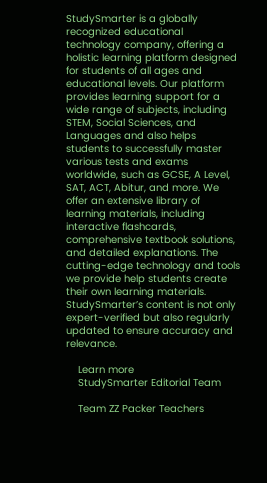StudySmarter is a globally recognized educational technology company, offering a holistic learning platform designed for students of all ages and educational levels. Our platform provides learning support for a wide range of subjects, including STEM, Social Sciences, and Languages and also helps students to successfully master various tests and exams worldwide, such as GCSE, A Level, SAT, ACT, Abitur, and more. We offer an extensive library of learning materials, including interactive flashcards, comprehensive textbook solutions, and detailed explanations. The cutting-edge technology and tools we provide help students create their own learning materials. StudySmarter’s content is not only expert-verified but also regularly updated to ensure accuracy and relevance.

    Learn more
    StudySmarter Editorial Team

    Team ZZ Packer Teachers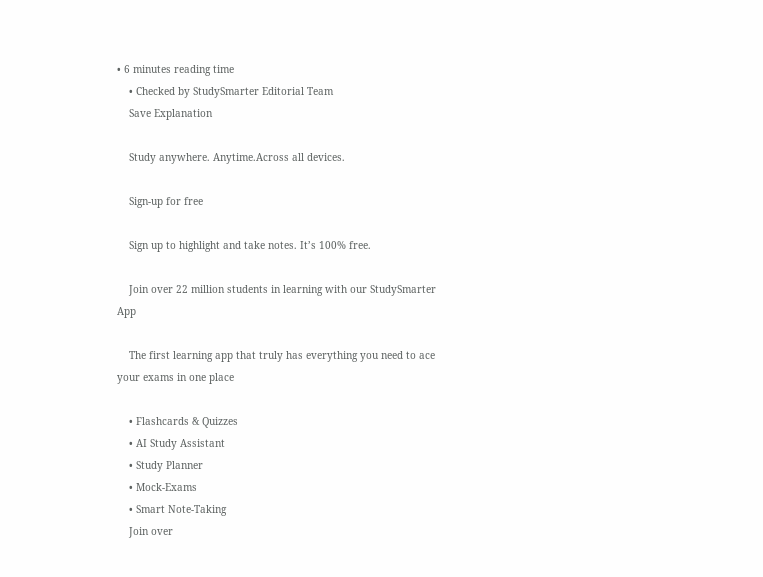• 6 minutes reading time
    • Checked by StudySmarter Editorial Team
    Save Explanation

    Study anywhere. Anytime.Across all devices.

    Sign-up for free

    Sign up to highlight and take notes. It’s 100% free.

    Join over 22 million students in learning with our StudySmarter App

    The first learning app that truly has everything you need to ace your exams in one place

    • Flashcards & Quizzes
    • AI Study Assistant
    • Study Planner
    • Mock-Exams
    • Smart Note-Taking
    Join over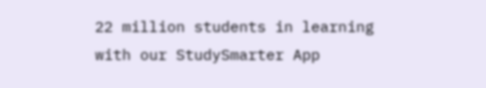22 million students in learning with our StudySmarter App